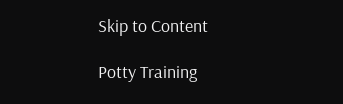Skip to Content

Potty Training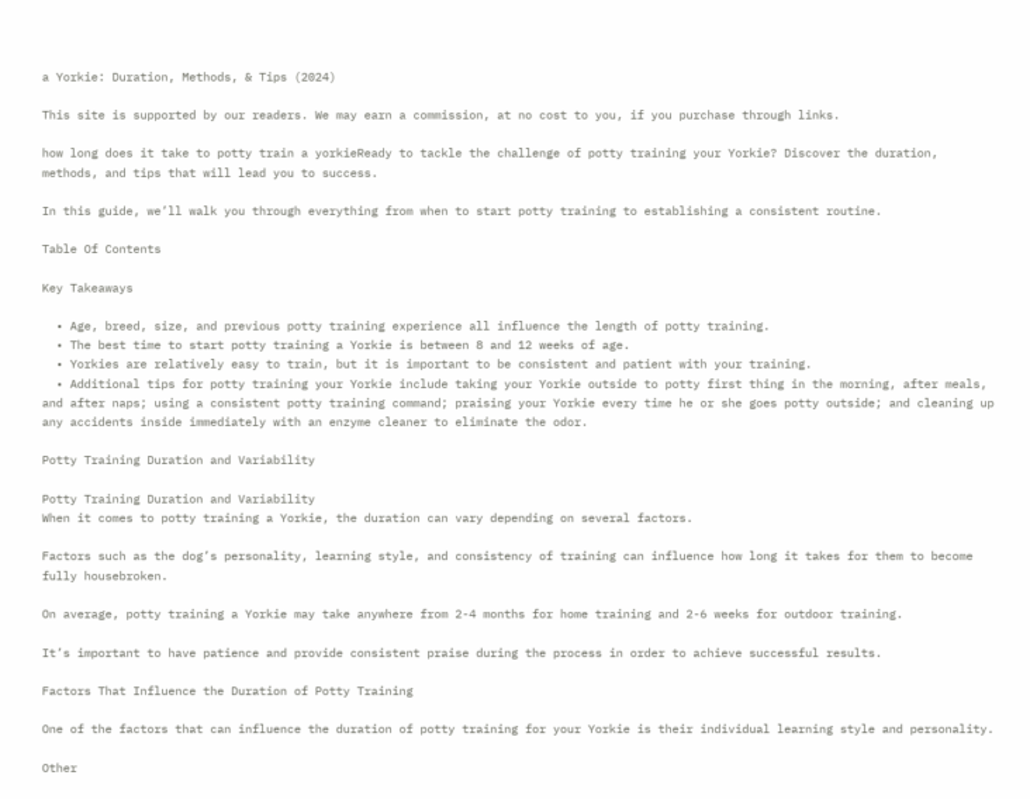a Yorkie: Duration, Methods, & Tips (2024)

This site is supported by our readers. We may earn a commission, at no cost to you, if you purchase through links.

how long does it take to potty train a yorkieReady to tackle the challenge of potty training your Yorkie? Discover the duration, methods, and tips that will lead you to success.

In this guide, we’ll walk you through everything from when to start potty training to establishing a consistent routine.

Table Of Contents

Key Takeaways

  • Age, breed, size, and previous potty training experience all influence the length of potty training.
  • The best time to start potty training a Yorkie is between 8 and 12 weeks of age.
  • Yorkies are relatively easy to train, but it is important to be consistent and patient with your training.
  • Additional tips for potty training your Yorkie include taking your Yorkie outside to potty first thing in the morning, after meals, and after naps; using a consistent potty training command; praising your Yorkie every time he or she goes potty outside; and cleaning up any accidents inside immediately with an enzyme cleaner to eliminate the odor.

Potty Training Duration and Variability

Potty Training Duration and Variability
When it comes to potty training a Yorkie, the duration can vary depending on several factors.

Factors such as the dog’s personality, learning style, and consistency of training can influence how long it takes for them to become fully housebroken.

On average, potty training a Yorkie may take anywhere from 2-4 months for home training and 2-6 weeks for outdoor training.

It’s important to have patience and provide consistent praise during the process in order to achieve successful results.

Factors That Influence the Duration of Potty Training

One of the factors that can influence the duration of potty training for your Yorkie is their individual learning style and personality.

Other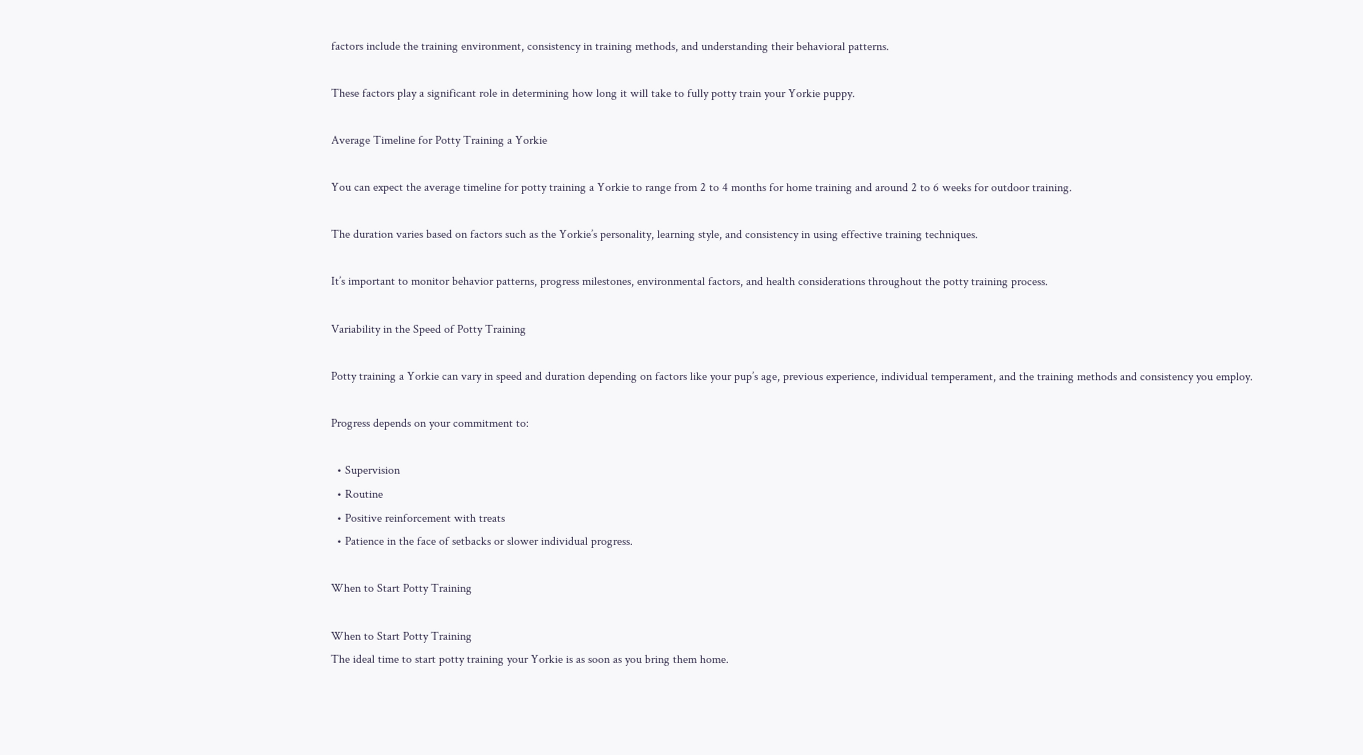factors include the training environment, consistency in training methods, and understanding their behavioral patterns.

These factors play a significant role in determining how long it will take to fully potty train your Yorkie puppy.

Average Timeline for Potty Training a Yorkie

You can expect the average timeline for potty training a Yorkie to range from 2 to 4 months for home training and around 2 to 6 weeks for outdoor training.

The duration varies based on factors such as the Yorkie’s personality, learning style, and consistency in using effective training techniques.

It’s important to monitor behavior patterns, progress milestones, environmental factors, and health considerations throughout the potty training process.

Variability in the Speed of Potty Training

Potty training a Yorkie can vary in speed and duration depending on factors like your pup’s age, previous experience, individual temperament, and the training methods and consistency you employ.

Progress depends on your commitment to:

  • Supervision
  • Routine
  • Positive reinforcement with treats
  • Patience in the face of setbacks or slower individual progress.

When to Start Potty Training

When to Start Potty Training
The ideal time to start potty training your Yorkie is as soon as you bring them home.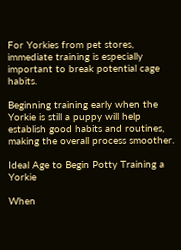For Yorkies from pet stores, immediate training is especially important to break potential cage habits.

Beginning training early when the Yorkie is still a puppy will help establish good habits and routines, making the overall process smoother.

Ideal Age to Begin Potty Training a Yorkie

When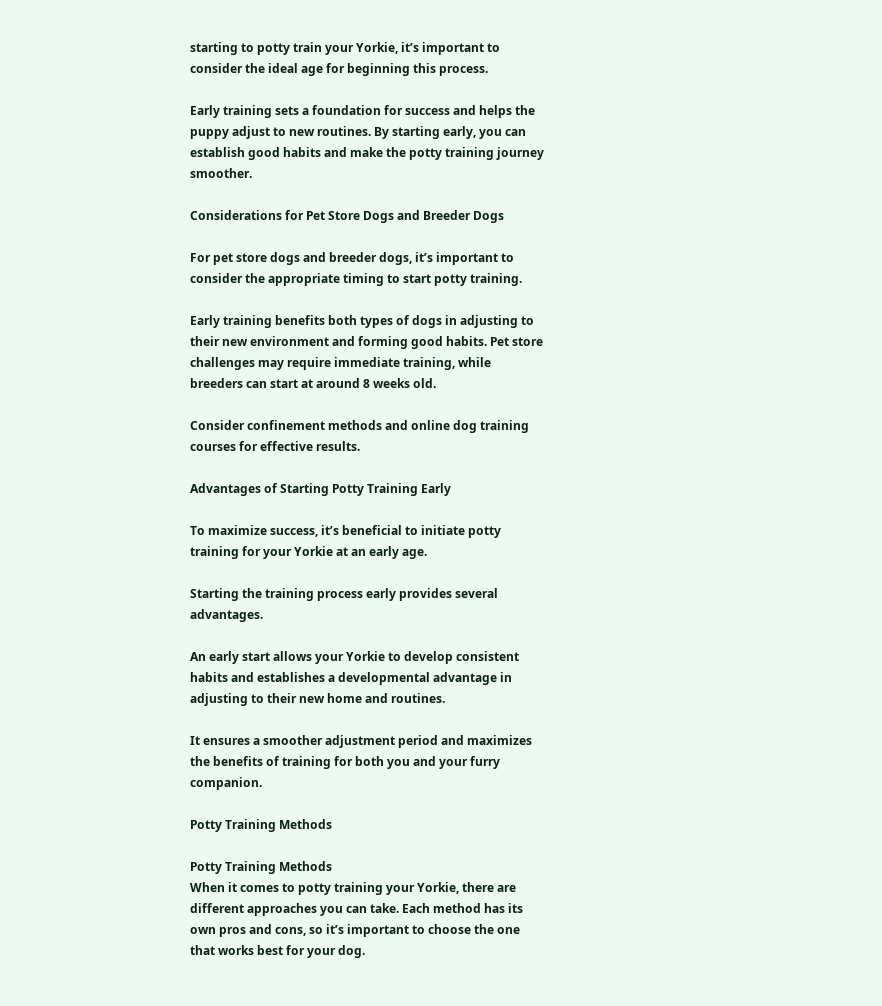starting to potty train your Yorkie, it’s important to consider the ideal age for beginning this process.

Early training sets a foundation for success and helps the puppy adjust to new routines. By starting early, you can establish good habits and make the potty training journey smoother.

Considerations for Pet Store Dogs and Breeder Dogs

For pet store dogs and breeder dogs, it’s important to consider the appropriate timing to start potty training.

Early training benefits both types of dogs in adjusting to their new environment and forming good habits. Pet store challenges may require immediate training, while breeders can start at around 8 weeks old.

Consider confinement methods and online dog training courses for effective results.

Advantages of Starting Potty Training Early

To maximize success, it’s beneficial to initiate potty training for your Yorkie at an early age.

Starting the training process early provides several advantages.

An early start allows your Yorkie to develop consistent habits and establishes a developmental advantage in adjusting to their new home and routines.

It ensures a smoother adjustment period and maximizes the benefits of training for both you and your furry companion.

Potty Training Methods

Potty Training Methods
When it comes to potty training your Yorkie, there are different approaches you can take. Each method has its own pros and cons, so it’s important to choose the one that works best for your dog.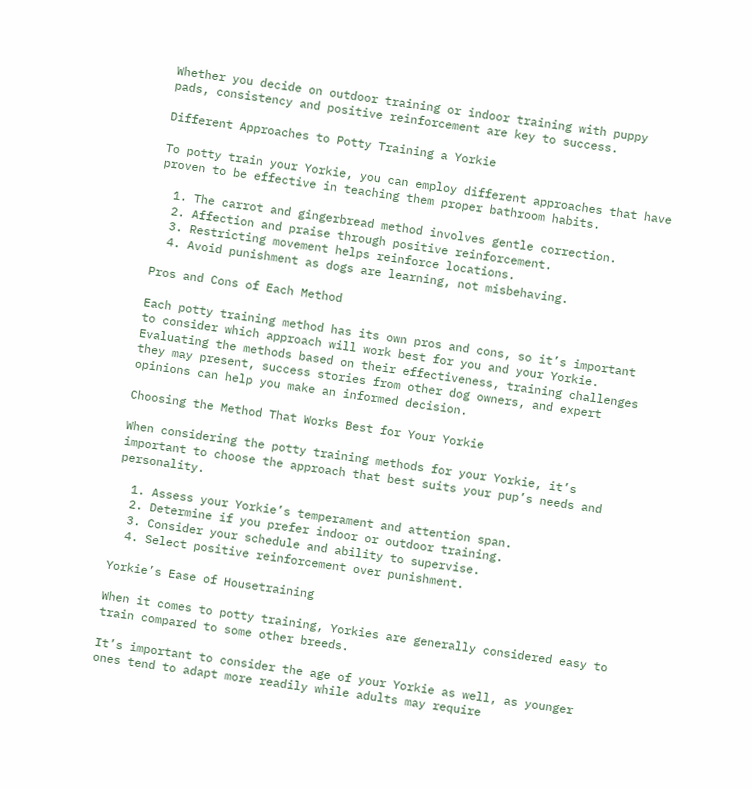Whether you decide on outdoor training or indoor training with puppy pads, consistency and positive reinforcement are key to success.

Different Approaches to Potty Training a Yorkie

To potty train your Yorkie, you can employ different approaches that have proven to be effective in teaching them proper bathroom habits.

  1. The carrot and gingerbread method involves gentle correction.
  2. Affection and praise through positive reinforcement.
  3. Restricting movement helps reinforce locations.
  4. Avoid punishment as dogs are learning, not misbehaving.

Pros and Cons of Each Method

Each potty training method has its own pros and cons, so it’s important to consider which approach will work best for you and your Yorkie. Evaluating the methods based on their effectiveness, training challenges they may present, success stories from other dog owners, and expert opinions can help you make an informed decision.

Choosing the Method That Works Best for Your Yorkie

When considering the potty training methods for your Yorkie, it’s important to choose the approach that best suits your pup’s needs and personality.

  1. Assess your Yorkie’s temperament and attention span.
  2. Determine if you prefer indoor or outdoor training.
  3. Consider your schedule and ability to supervise.
  4. Select positive reinforcement over punishment.

Yorkie’s Ease of Housetraining

When it comes to potty training, Yorkies are generally considered easy to train compared to some other breeds.

It’s important to consider the age of your Yorkie as well, as younger ones tend to adapt more readily while adults may require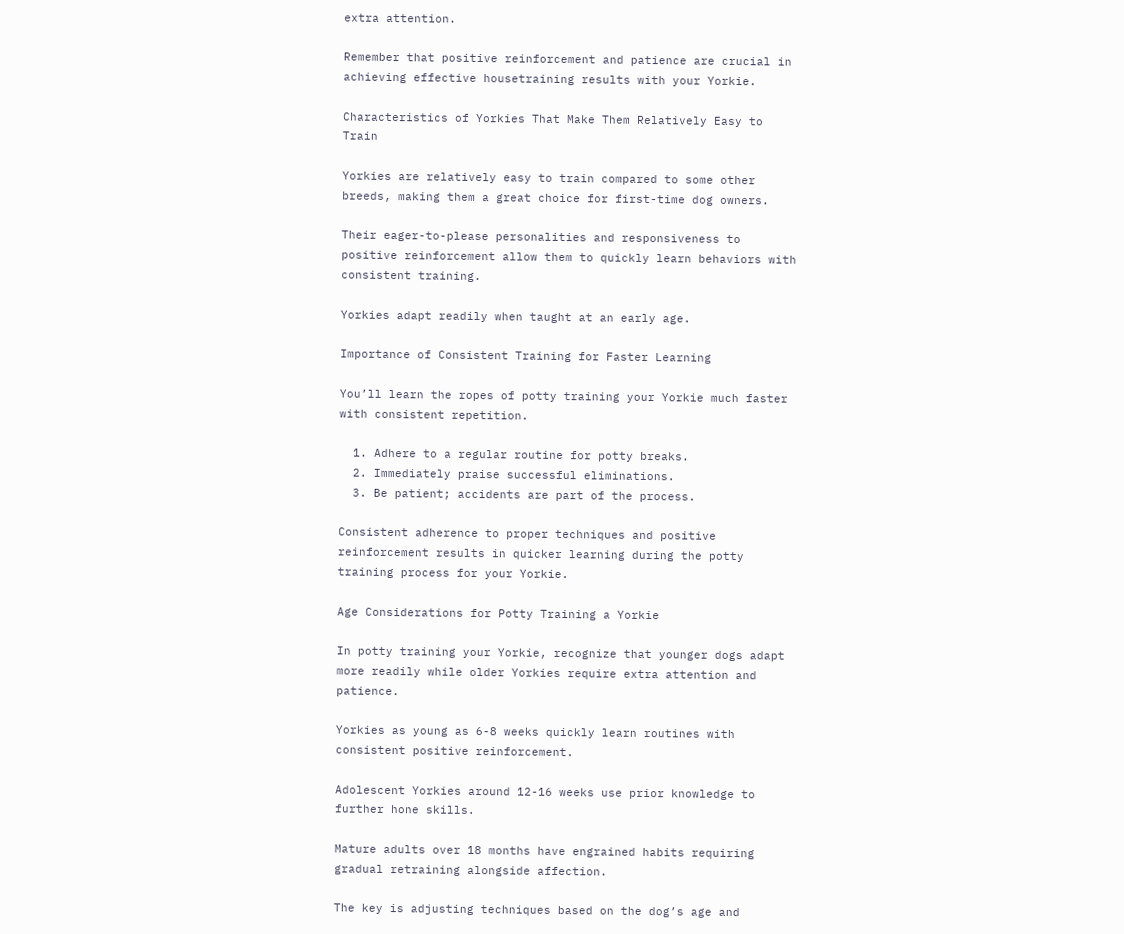extra attention.

Remember that positive reinforcement and patience are crucial in achieving effective housetraining results with your Yorkie.

Characteristics of Yorkies That Make Them Relatively Easy to Train

Yorkies are relatively easy to train compared to some other breeds, making them a great choice for first-time dog owners.

Their eager-to-please personalities and responsiveness to positive reinforcement allow them to quickly learn behaviors with consistent training.

Yorkies adapt readily when taught at an early age.

Importance of Consistent Training for Faster Learning

You’ll learn the ropes of potty training your Yorkie much faster with consistent repetition.

  1. Adhere to a regular routine for potty breaks.
  2. Immediately praise successful eliminations.
  3. Be patient; accidents are part of the process.

Consistent adherence to proper techniques and positive reinforcement results in quicker learning during the potty training process for your Yorkie.

Age Considerations for Potty Training a Yorkie

In potty training your Yorkie, recognize that younger dogs adapt more readily while older Yorkies require extra attention and patience.

Yorkies as young as 6-8 weeks quickly learn routines with consistent positive reinforcement.

Adolescent Yorkies around 12-16 weeks use prior knowledge to further hone skills.

Mature adults over 18 months have engrained habits requiring gradual retraining alongside affection.

The key is adjusting techniques based on the dog’s age and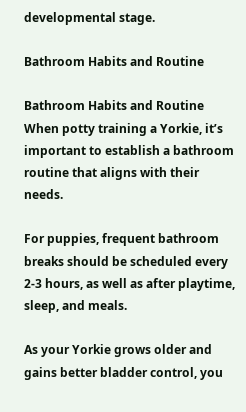developmental stage.

Bathroom Habits and Routine

Bathroom Habits and Routine
When potty training a Yorkie, it’s important to establish a bathroom routine that aligns with their needs.

For puppies, frequent bathroom breaks should be scheduled every 2-3 hours, as well as after playtime, sleep, and meals.

As your Yorkie grows older and gains better bladder control, you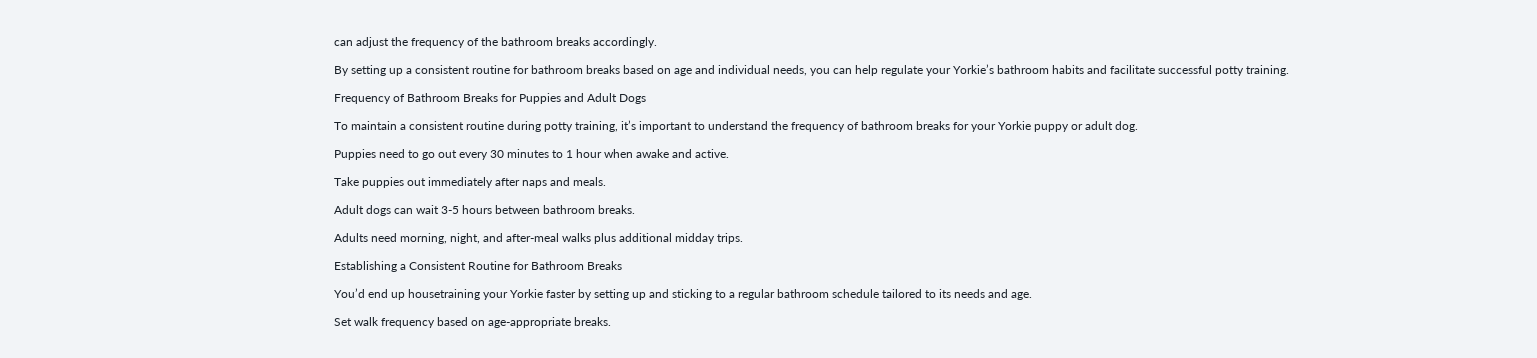can adjust the frequency of the bathroom breaks accordingly.

By setting up a consistent routine for bathroom breaks based on age and individual needs, you can help regulate your Yorkie’s bathroom habits and facilitate successful potty training.

Frequency of Bathroom Breaks for Puppies and Adult Dogs

To maintain a consistent routine during potty training, it’s important to understand the frequency of bathroom breaks for your Yorkie puppy or adult dog.

Puppies need to go out every 30 minutes to 1 hour when awake and active.

Take puppies out immediately after naps and meals.

Adult dogs can wait 3-5 hours between bathroom breaks.

Adults need morning, night, and after-meal walks plus additional midday trips.

Establishing a Consistent Routine for Bathroom Breaks

You’d end up housetraining your Yorkie faster by setting up and sticking to a regular bathroom schedule tailored to its needs and age.

Set walk frequency based on age-appropriate breaks.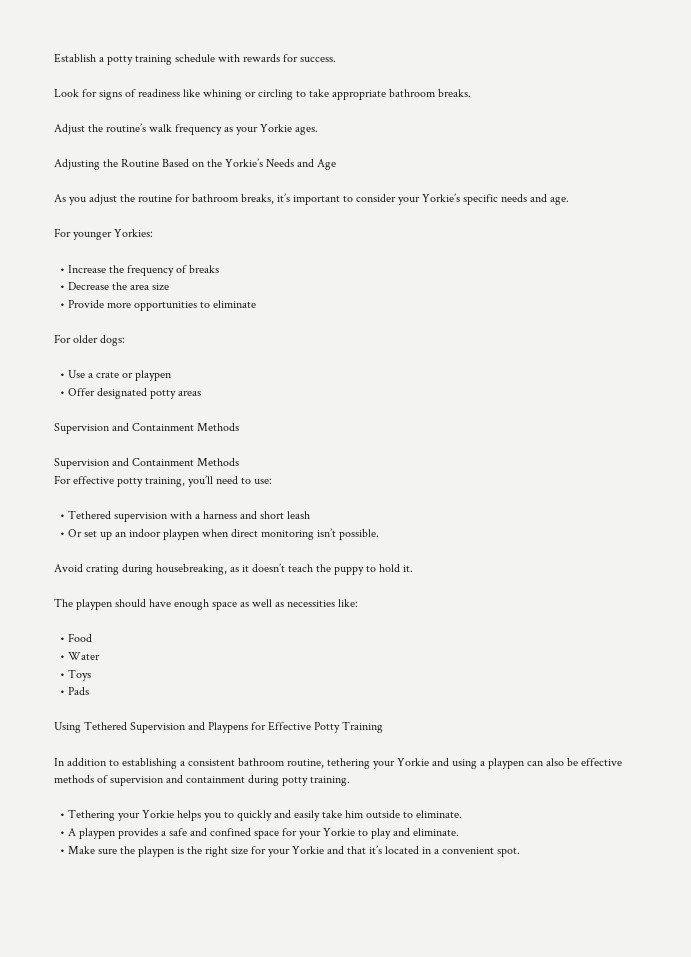Establish a potty training schedule with rewards for success.

Look for signs of readiness like whining or circling to take appropriate bathroom breaks.

Adjust the routine’s walk frequency as your Yorkie ages.

Adjusting the Routine Based on the Yorkie’s Needs and Age

As you adjust the routine for bathroom breaks, it’s important to consider your Yorkie’s specific needs and age.

For younger Yorkies:

  • Increase the frequency of breaks
  • Decrease the area size
  • Provide more opportunities to eliminate

For older dogs:

  • Use a crate or playpen
  • Offer designated potty areas

Supervision and Containment Methods

Supervision and Containment Methods
For effective potty training, you’ll need to use:

  • Tethered supervision with a harness and short leash
  • Or set up an indoor playpen when direct monitoring isn’t possible.

Avoid crating during housebreaking, as it doesn’t teach the puppy to hold it.

The playpen should have enough space as well as necessities like:

  • Food
  • Water
  • Toys
  • Pads

Using Tethered Supervision and Playpens for Effective Potty Training

In addition to establishing a consistent bathroom routine, tethering your Yorkie and using a playpen can also be effective methods of supervision and containment during potty training.

  • Tethering your Yorkie helps you to quickly and easily take him outside to eliminate.
  • A playpen provides a safe and confined space for your Yorkie to play and eliminate.
  • Make sure the playpen is the right size for your Yorkie and that it’s located in a convenient spot.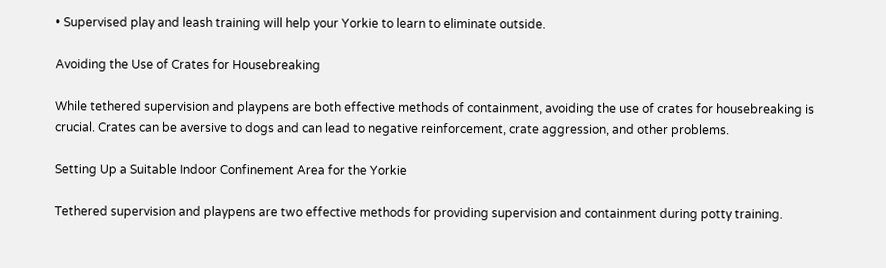• Supervised play and leash training will help your Yorkie to learn to eliminate outside.

Avoiding the Use of Crates for Housebreaking

While tethered supervision and playpens are both effective methods of containment, avoiding the use of crates for housebreaking is crucial. Crates can be aversive to dogs and can lead to negative reinforcement, crate aggression, and other problems.

Setting Up a Suitable Indoor Confinement Area for the Yorkie

Tethered supervision and playpens are two effective methods for providing supervision and containment during potty training.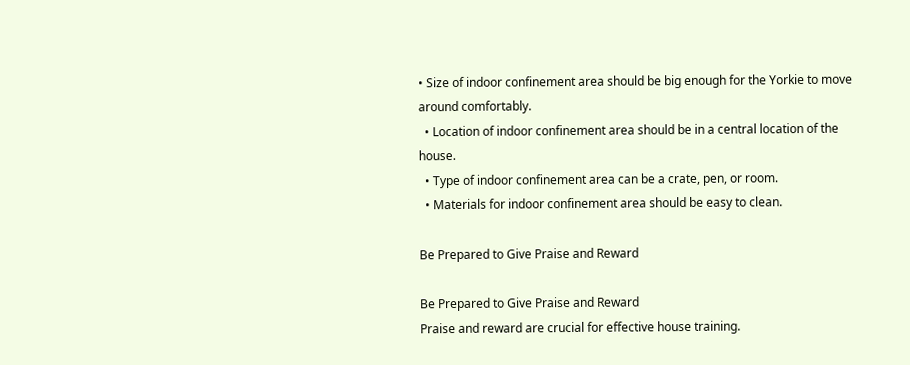• Size of indoor confinement area should be big enough for the Yorkie to move around comfortably.
  • Location of indoor confinement area should be in a central location of the house.
  • Type of indoor confinement area can be a crate, pen, or room.
  • Materials for indoor confinement area should be easy to clean.

Be Prepared to Give Praise and Reward

Be Prepared to Give Praise and Reward
Praise and reward are crucial for effective house training.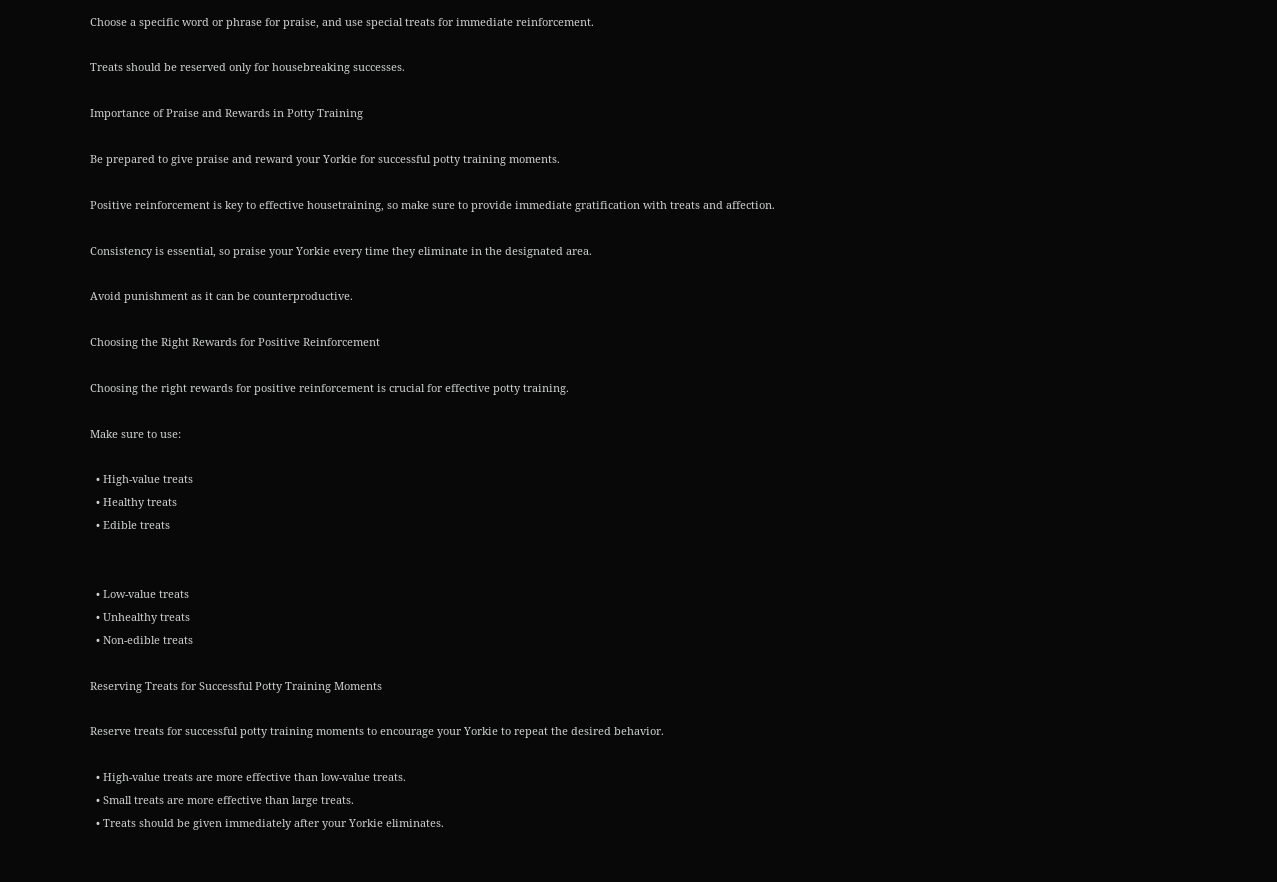Choose a specific word or phrase for praise, and use special treats for immediate reinforcement.

Treats should be reserved only for housebreaking successes.

Importance of Praise and Rewards in Potty Training

Be prepared to give praise and reward your Yorkie for successful potty training moments.

Positive reinforcement is key to effective housetraining, so make sure to provide immediate gratification with treats and affection.

Consistency is essential, so praise your Yorkie every time they eliminate in the designated area.

Avoid punishment as it can be counterproductive.

Choosing the Right Rewards for Positive Reinforcement

Choosing the right rewards for positive reinforcement is crucial for effective potty training.

Make sure to use:

  • High-value treats
  • Healthy treats
  • Edible treats


  • Low-value treats
  • Unhealthy treats
  • Non-edible treats

Reserving Treats for Successful Potty Training Moments

Reserve treats for successful potty training moments to encourage your Yorkie to repeat the desired behavior.

  • High-value treats are more effective than low-value treats.
  • Small treats are more effective than large treats.
  • Treats should be given immediately after your Yorkie eliminates.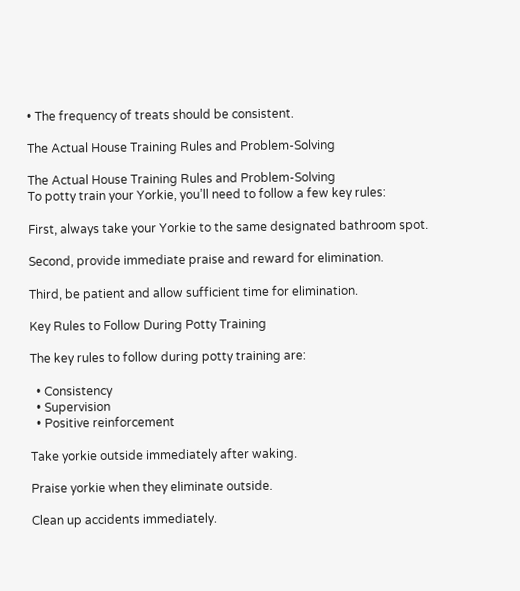• The frequency of treats should be consistent.

The Actual House Training Rules and Problem-Solving

The Actual House Training Rules and Problem-Solving
To potty train your Yorkie, you’ll need to follow a few key rules:

First, always take your Yorkie to the same designated bathroom spot.

Second, provide immediate praise and reward for elimination.

Third, be patient and allow sufficient time for elimination.

Key Rules to Follow During Potty Training

The key rules to follow during potty training are:

  • Consistency
  • Supervision
  • Positive reinforcement

Take yorkie outside immediately after waking.

Praise yorkie when they eliminate outside.

Clean up accidents immediately.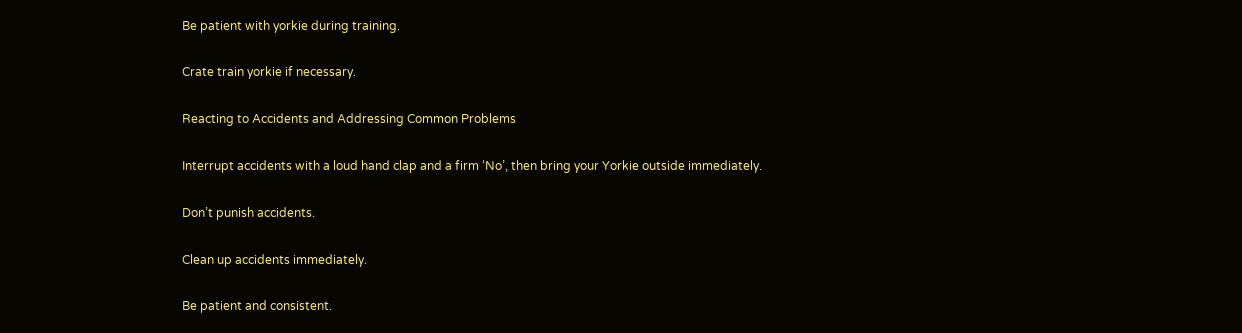Be patient with yorkie during training.

Crate train yorkie if necessary.

Reacting to Accidents and Addressing Common Problems

Interrupt accidents with a loud hand clap and a firm ‘No’, then bring your Yorkie outside immediately.

Don’t punish accidents.

Clean up accidents immediately.

Be patient and consistent.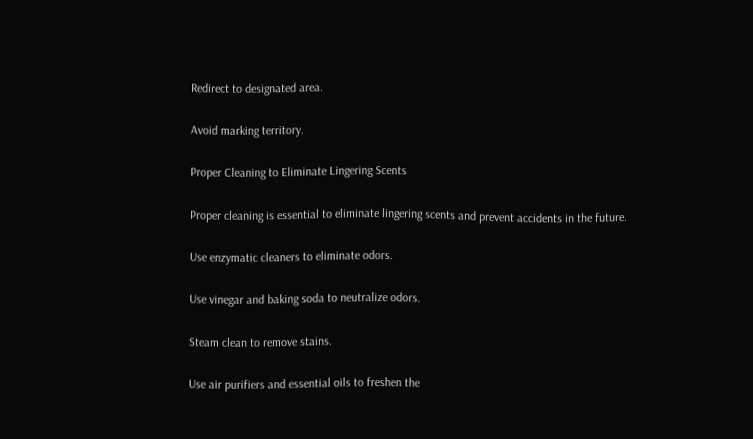Redirect to designated area.

Avoid marking territory.

Proper Cleaning to Eliminate Lingering Scents

Proper cleaning is essential to eliminate lingering scents and prevent accidents in the future.

Use enzymatic cleaners to eliminate odors.

Use vinegar and baking soda to neutralize odors.

Steam clean to remove stains.

Use air purifiers and essential oils to freshen the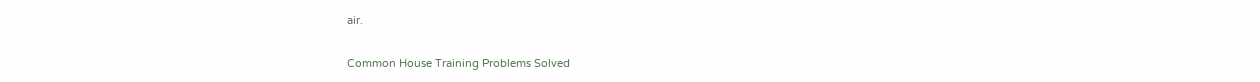air.

Common House Training Problems Solved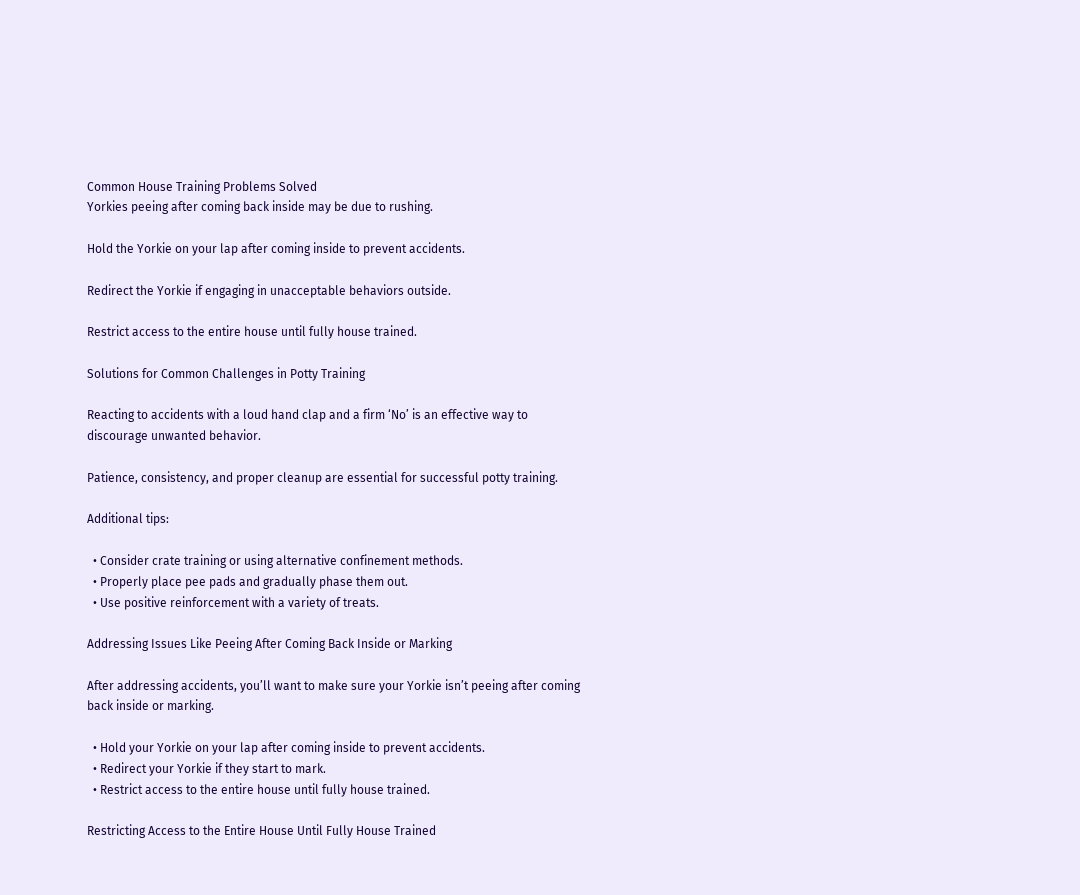Common House Training Problems Solved
Yorkies peeing after coming back inside may be due to rushing.

Hold the Yorkie on your lap after coming inside to prevent accidents.

Redirect the Yorkie if engaging in unacceptable behaviors outside.

Restrict access to the entire house until fully house trained.

Solutions for Common Challenges in Potty Training

Reacting to accidents with a loud hand clap and a firm ‘No’ is an effective way to discourage unwanted behavior.

Patience, consistency, and proper cleanup are essential for successful potty training.

Additional tips:

  • Consider crate training or using alternative confinement methods.
  • Properly place pee pads and gradually phase them out.
  • Use positive reinforcement with a variety of treats.

Addressing Issues Like Peeing After Coming Back Inside or Marking

After addressing accidents, you’ll want to make sure your Yorkie isn’t peeing after coming back inside or marking.

  • Hold your Yorkie on your lap after coming inside to prevent accidents.
  • Redirect your Yorkie if they start to mark.
  • Restrict access to the entire house until fully house trained.

Restricting Access to the Entire House Until Fully House Trained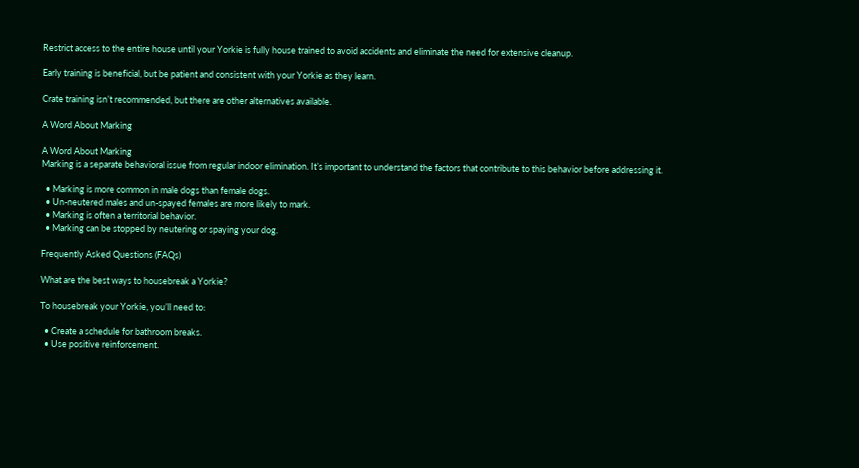Restrict access to the entire house until your Yorkie is fully house trained to avoid accidents and eliminate the need for extensive cleanup.

Early training is beneficial, but be patient and consistent with your Yorkie as they learn.

Crate training isn’t recommended, but there are other alternatives available.

A Word About Marking

A Word About Marking
Marking is a separate behavioral issue from regular indoor elimination. It’s important to understand the factors that contribute to this behavior before addressing it.

  • Marking is more common in male dogs than female dogs.
  • Un-neutered males and un-spayed females are more likely to mark.
  • Marking is often a territorial behavior.
  • Marking can be stopped by neutering or spaying your dog.

Frequently Asked Questions (FAQs)

What are the best ways to housebreak a Yorkie?

To housebreak your Yorkie, you’ll need to:

  • Create a schedule for bathroom breaks.
  • Use positive reinforcement.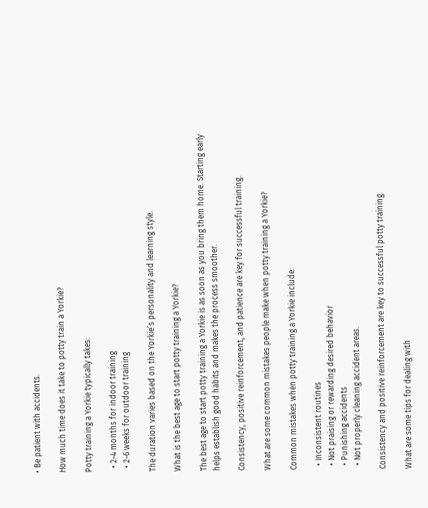• Be patient with accidents.

How much time does it take to potty train a Yorkie?

Potty training a Yorkie typically takes:

  • 2-4 months for indoor training
  • 2-6 weeks for outdoor training

The duration varies based on the Yorkie’s personality and learning style.

What is the best age to start potty training a Yorkie?

The best age to start potty training a Yorkie is as soon as you bring them home. Starting early helps establish good habits and makes the process smoother.

Consistency, positive reinforcement, and patience are key for successful training.

What are some common mistakes people make when potty training a Yorkie?

Common mistakes when potty training a Yorkie include:

  • Inconsistent routines
  • Not praising or rewarding desired behavior
  • Punishing accidents
  • Not properly cleaning accident areas.

Consistency and positive reinforcement are key to successful potty training.

What are some tips for dealing with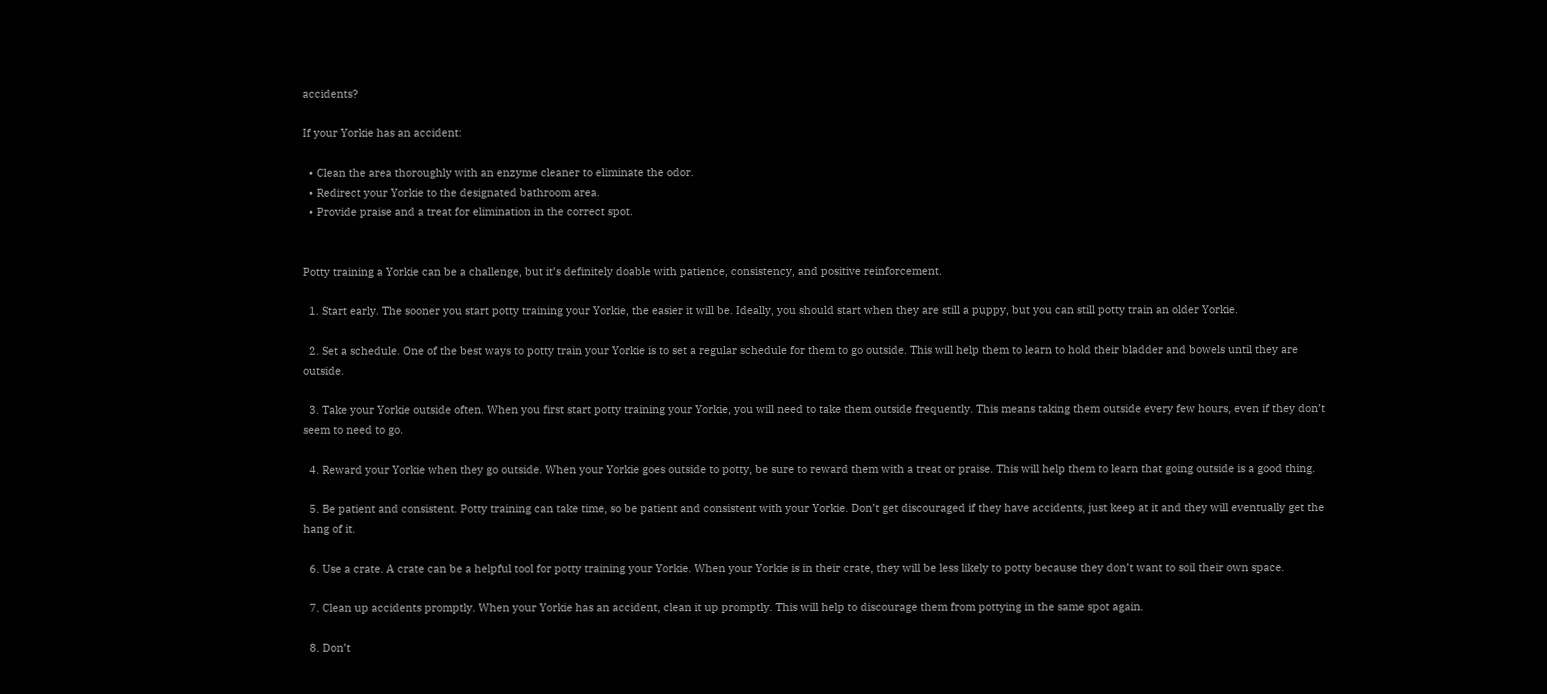accidents?

If your Yorkie has an accident:

  • Clean the area thoroughly with an enzyme cleaner to eliminate the odor.
  • Redirect your Yorkie to the designated bathroom area.
  • Provide praise and a treat for elimination in the correct spot.


Potty training a Yorkie can be a challenge, but it’s definitely doable with patience, consistency, and positive reinforcement.

  1. Start early. The sooner you start potty training your Yorkie, the easier it will be. Ideally, you should start when they are still a puppy, but you can still potty train an older Yorkie.

  2. Set a schedule. One of the best ways to potty train your Yorkie is to set a regular schedule for them to go outside. This will help them to learn to hold their bladder and bowels until they are outside.

  3. Take your Yorkie outside often. When you first start potty training your Yorkie, you will need to take them outside frequently. This means taking them outside every few hours, even if they don’t seem to need to go.

  4. Reward your Yorkie when they go outside. When your Yorkie goes outside to potty, be sure to reward them with a treat or praise. This will help them to learn that going outside is a good thing.

  5. Be patient and consistent. Potty training can take time, so be patient and consistent with your Yorkie. Don’t get discouraged if they have accidents, just keep at it and they will eventually get the hang of it.

  6. Use a crate. A crate can be a helpful tool for potty training your Yorkie. When your Yorkie is in their crate, they will be less likely to potty because they don’t want to soil their own space.

  7. Clean up accidents promptly. When your Yorkie has an accident, clean it up promptly. This will help to discourage them from pottying in the same spot again.

  8. Don’t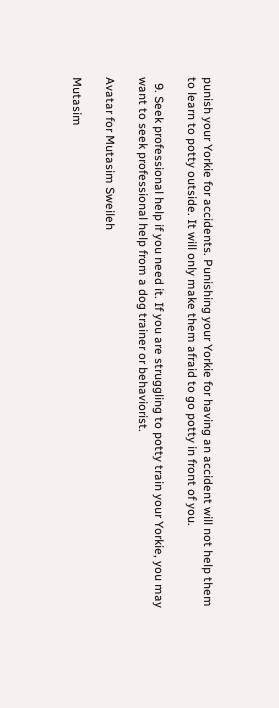punish your Yorkie for accidents. Punishing your Yorkie for having an accident will not help them to learn to potty outside. It will only make them afraid to go potty in front of you.

  9. Seek professional help if you need it. If you are struggling to potty train your Yorkie, you may want to seek professional help from a dog trainer or behaviorist.

Avatar for Mutasim Sweileh

Mutasim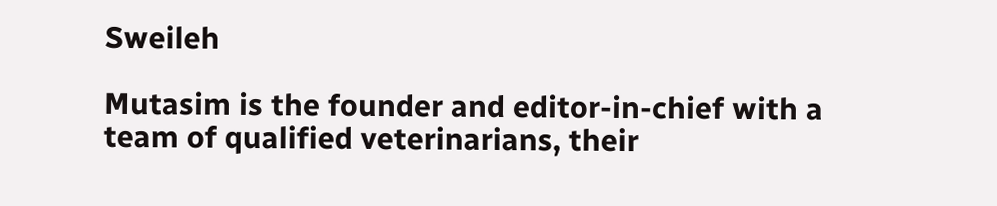Sweileh

Mutasim is the founder and editor-in-chief with a team of qualified veterinarians, their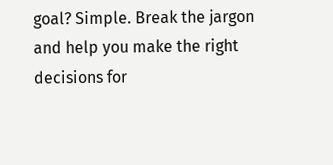goal? Simple. Break the jargon and help you make the right decisions for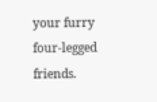your furry four-legged friends.